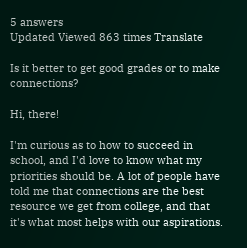5 answers
Updated Viewed 863 times Translate

Is it better to get good grades or to make connections?

Hi, there!

I'm curious as to how to succeed in school, and I'd love to know what my priorities should be. A lot of people have told me that connections are the best resource we get from college, and that it's what most helps with our aspirations.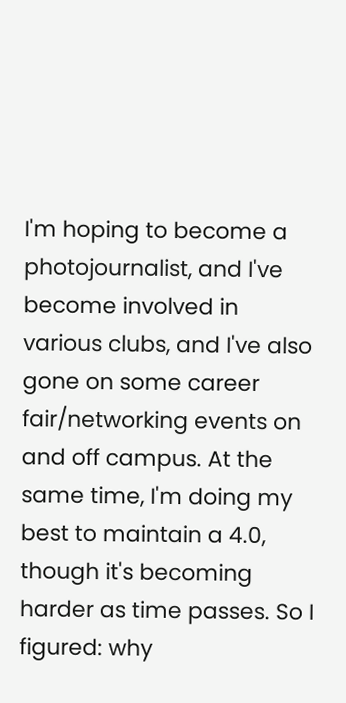I'm hoping to become a photojournalist, and I've become involved in various clubs, and I've also gone on some career fair/networking events on and off campus. At the same time, I'm doing my best to maintain a 4.0, though it's becoming harder as time passes. So I figured: why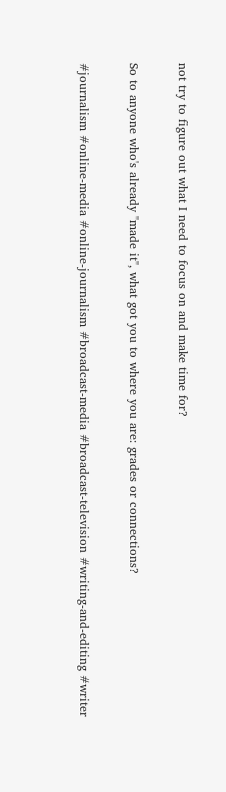not try to figure out what I need to focus on and make time for?

So to anyone who's already "made it", what got you to where you are: grades or connections?

#journalism #online-media #online-journalism #broadcast-media #broadcast-television #writing-and-editing #writer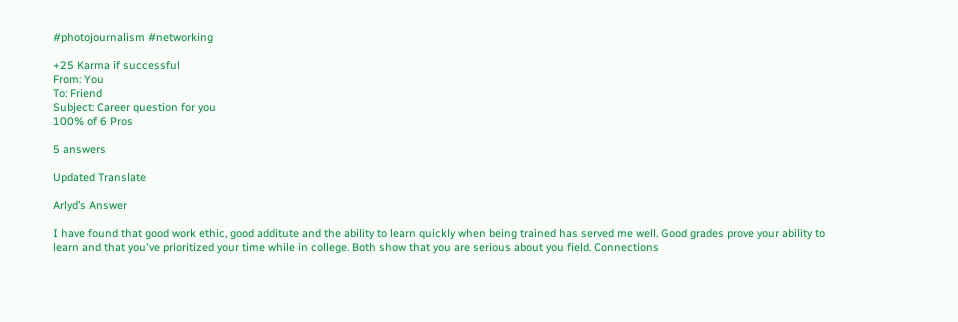#photojournalism #networking

+25 Karma if successful
From: You
To: Friend
Subject: Career question for you
100% of 6 Pros

5 answers

Updated Translate

Arlyd’s Answer

I have found that good work ethic, good additute and the ability to learn quickly when being trained has served me well. Good grades prove your ability to learn and that you've prioritized your time while in college. Both show that you are serious about you field. Connections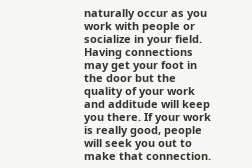naturally occur as you work with people or socialize in your field. Having connections may get your foot in the door but the quality of your work and additude will keep you there. If your work is really good, people will seek you out to make that connection.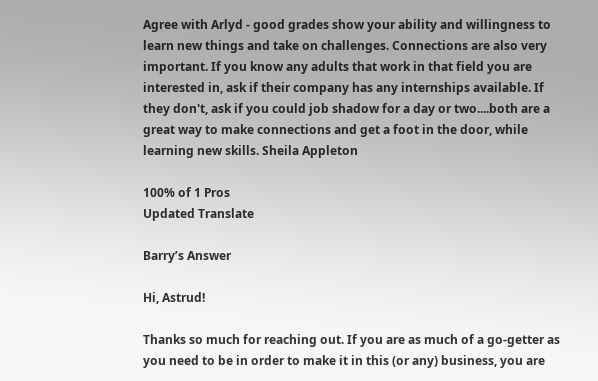Agree with Arlyd - good grades show your ability and willingness to learn new things and take on challenges. Connections are also very important. If you know any adults that work in that field you are interested in, ask if their company has any internships available. If they don't, ask if you could job shadow for a day or two....both are a great way to make connections and get a foot in the door, while learning new skills. Sheila Appleton

100% of 1 Pros
Updated Translate

Barry’s Answer

Hi, Astrud!

Thanks so much for reaching out. If you are as much of a go-getter as you need to be in order to make it in this (or any) business, you are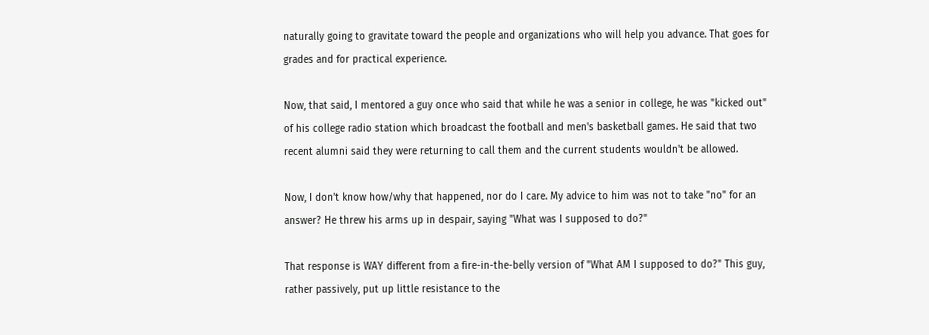naturally going to gravitate toward the people and organizations who will help you advance. That goes for grades and for practical experience.

Now, that said, I mentored a guy once who said that while he was a senior in college, he was "kicked out" of his college radio station which broadcast the football and men's basketball games. He said that two recent alumni said they were returning to call them and the current students wouldn't be allowed.

Now, I don't know how/why that happened, nor do I care. My advice to him was not to take "no" for an answer? He threw his arms up in despair, saying "What was I supposed to do?"

That response is WAY different from a fire-in-the-belly version of "What AM I supposed to do?" This guy, rather passively, put up little resistance to the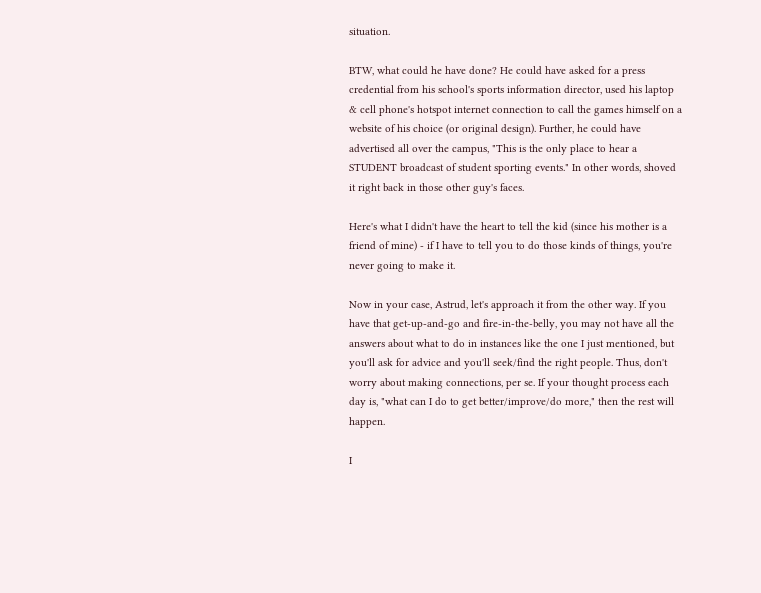situation.

BTW, what could he have done? He could have asked for a press credential from his school's sports information director, used his laptop & cell phone's hotspot internet connection to call the games himself on a website of his choice (or original design). Further, he could have advertised all over the campus, "This is the only place to hear a STUDENT broadcast of student sporting events." In other words, shoved it right back in those other guy's faces.

Here's what I didn't have the heart to tell the kid (since his mother is a friend of mine) - if I have to tell you to do those kinds of things, you're never going to make it.

Now in your case, Astrud, let's approach it from the other way. If you have that get-up-and-go and fire-in-the-belly, you may not have all the answers about what to do in instances like the one I just mentioned, but you'll ask for advice and you'll seek/find the right people. Thus, don't worry about making connections, per se. If your thought process each day is, "what can I do to get better/improve/do more," then the rest will happen.

I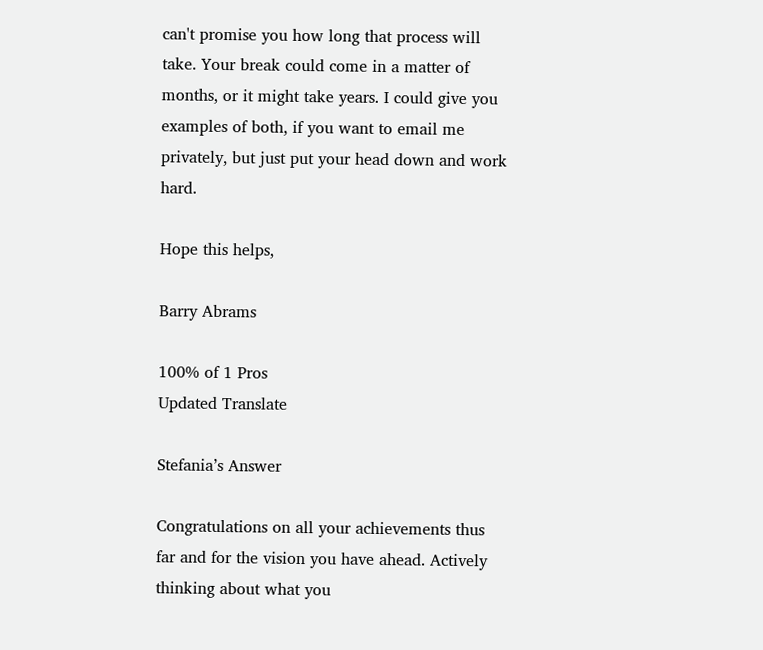can't promise you how long that process will take. Your break could come in a matter of months, or it might take years. I could give you examples of both, if you want to email me privately, but just put your head down and work hard.

Hope this helps,

Barry Abrams

100% of 1 Pros
Updated Translate

Stefania’s Answer

Congratulations on all your achievements thus far and for the vision you have ahead. Actively thinking about what you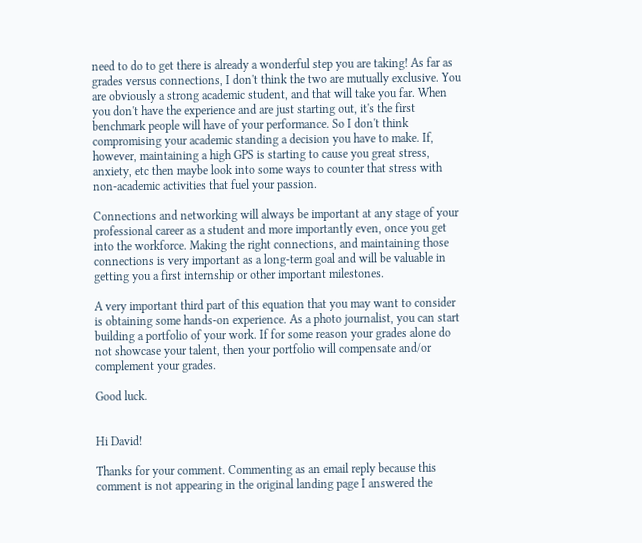need to do to get there is already a wonderful step you are taking! As far as grades versus connections, I don't think the two are mutually exclusive. You are obviously a strong academic student, and that will take you far. When you don't have the experience and are just starting out, it's the first benchmark people will have of your performance. So I don't think compromising your academic standing a decision you have to make. If, however, maintaining a high GPS is starting to cause you great stress, anxiety, etc then maybe look into some ways to counter that stress with non-academic activities that fuel your passion.

Connections and networking will always be important at any stage of your professional career as a student and more importantly even, once you get into the workforce. Making the right connections, and maintaining those connections is very important as a long-term goal and will be valuable in getting you a first internship or other important milestones.

A very important third part of this equation that you may want to consider is obtaining some hands-on experience. As a photo journalist, you can start building a portfolio of your work. If for some reason your grades alone do not showcase your talent, then your portfolio will compensate and/or complement your grades.

Good luck.


Hi David!

Thanks for your comment. Commenting as an email reply because this comment is not appearing in the original landing page I answered the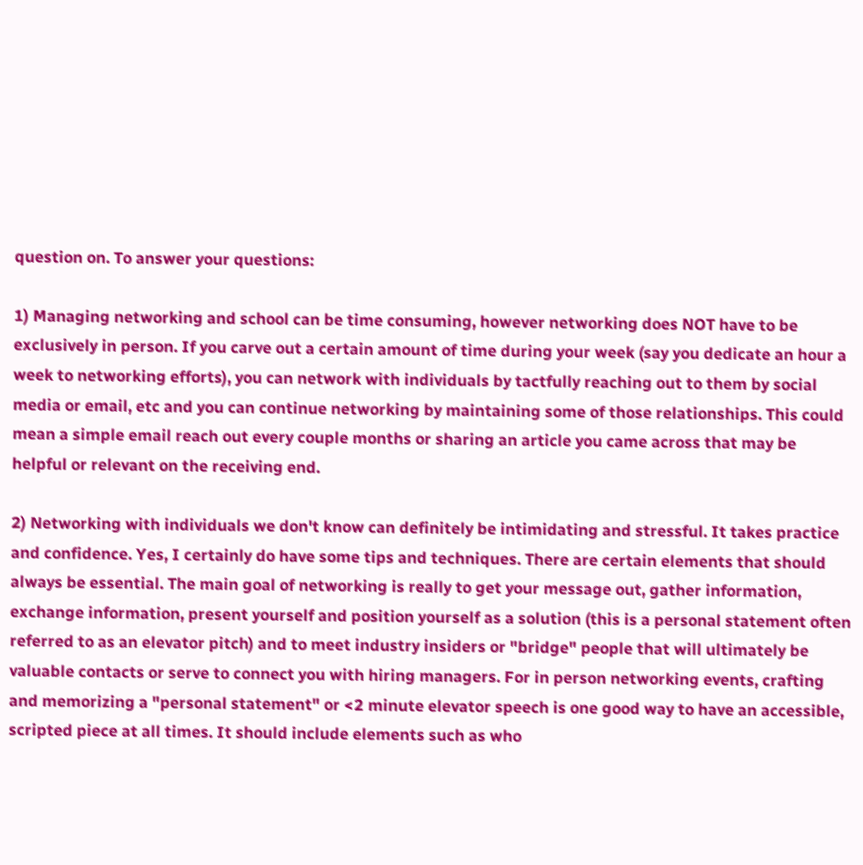question on. To answer your questions:

1) Managing networking and school can be time consuming, however networking does NOT have to be exclusively in person. If you carve out a certain amount of time during your week (say you dedicate an hour a week to networking efforts), you can network with individuals by tactfully reaching out to them by social media or email, etc and you can continue networking by maintaining some of those relationships. This could mean a simple email reach out every couple months or sharing an article you came across that may be helpful or relevant on the receiving end.

2) Networking with individuals we don't know can definitely be intimidating and stressful. It takes practice and confidence. Yes, I certainly do have some tips and techniques. There are certain elements that should always be essential. The main goal of networking is really to get your message out, gather information, exchange information, present yourself and position yourself as a solution (this is a personal statement often referred to as an elevator pitch) and to meet industry insiders or "bridge" people that will ultimately be valuable contacts or serve to connect you with hiring managers. For in person networking events, crafting and memorizing a "personal statement" or <2 minute elevator speech is one good way to have an accessible, scripted piece at all times. It should include elements such as who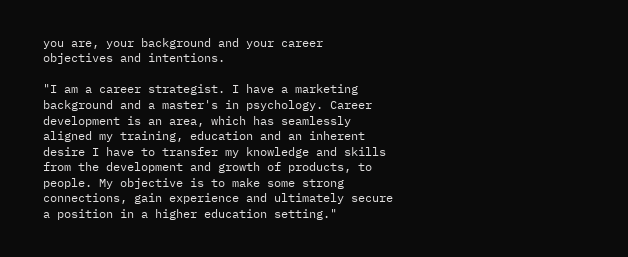you are, your background and your career objectives and intentions.

"I am a career strategist. I have a marketing background and a master's in psychology. Career development is an area, which has seamlessly aligned my training, education and an inherent desire I have to transfer my knowledge and skills from the development and growth of products, to people. My objective is to make some strong connections, gain experience and ultimately secure a position in a higher education setting."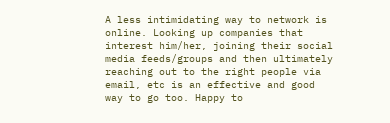A less intimidating way to network is online. Looking up companies that interest him/her, joining their social media feeds/groups and then ultimately reaching out to the right people via email, etc is an effective and good way to go too. Happy to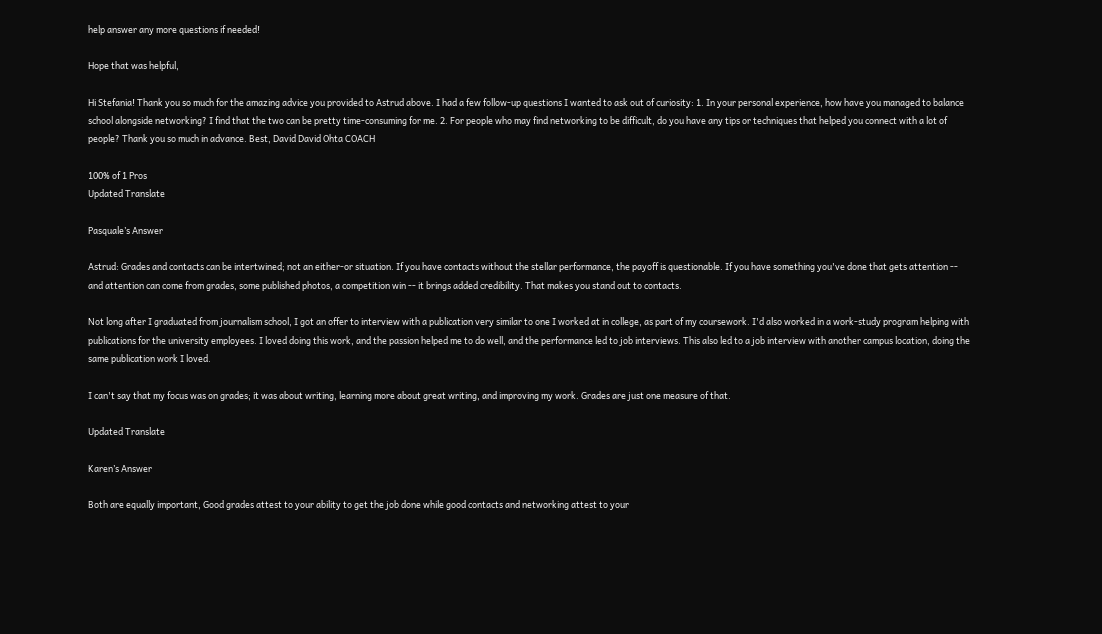help answer any more questions if needed!

Hope that was helpful,

Hi Stefania! Thank you so much for the amazing advice you provided to Astrud above. I had a few follow-up questions I wanted to ask out of curiosity: 1. In your personal experience, how have you managed to balance school alongside networking? I find that the two can be pretty time-consuming for me. 2. For people who may find networking to be difficult, do you have any tips or techniques that helped you connect with a lot of people? Thank you so much in advance. Best, David David Ohta COACH

100% of 1 Pros
Updated Translate

Pasquale’s Answer

Astrud: Grades and contacts can be intertwined; not an either-or situation. If you have contacts without the stellar performance, the payoff is questionable. If you have something you've done that gets attention -- and attention can come from grades, some published photos, a competition win -- it brings added credibility. That makes you stand out to contacts.

Not long after I graduated from journalism school, I got an offer to interview with a publication very similar to one I worked at in college, as part of my coursework. I'd also worked in a work-study program helping with publications for the university employees. I loved doing this work, and the passion helped me to do well, and the performance led to job interviews. This also led to a job interview with another campus location, doing the same publication work I loved.

I can't say that my focus was on grades; it was about writing, learning more about great writing, and improving my work. Grades are just one measure of that.

Updated Translate

Karen’s Answer

Both are equally important, Good grades attest to your ability to get the job done while good contacts and networking attest to your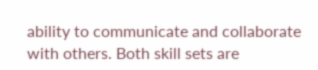ability to communicate and collaborate with others. Both skill sets are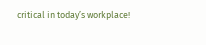critical in today’s workplace!